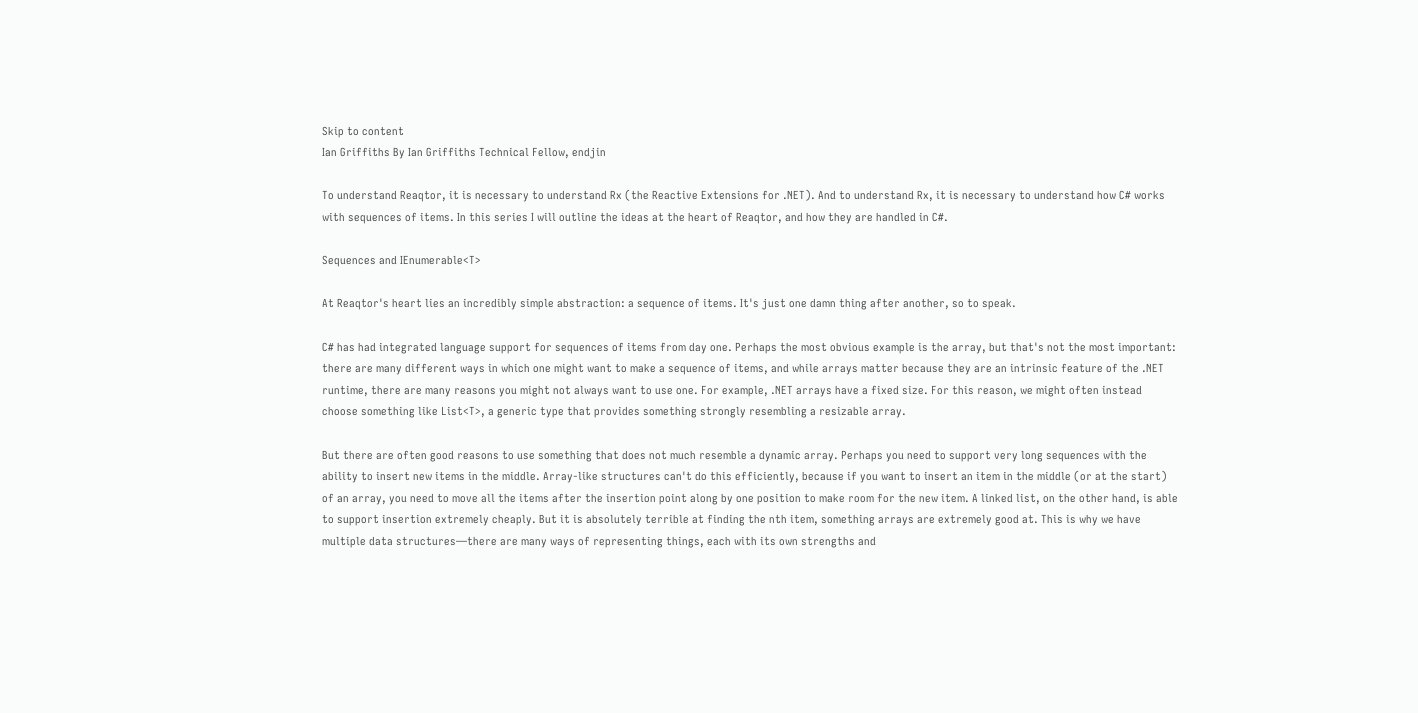Skip to content
Ian Griffiths By Ian Griffiths Technical Fellow, endjin

To understand Reaqtor, it is necessary to understand Rx (the Reactive Extensions for .NET). And to understand Rx, it is necessary to understand how C# works with sequences of items. In this series I will outline the ideas at the heart of Reaqtor, and how they are handled in C#.

Sequences and IEnumerable<T>

At Reaqtor's heart lies an incredibly simple abstraction: a sequence of items. It's just one damn thing after another, so to speak.

C# has had integrated language support for sequences of items from day one. Perhaps the most obvious example is the array, but that's not the most important: there are many different ways in which one might want to make a sequence of items, and while arrays matter because they are an intrinsic feature of the .NET runtime, there are many reasons you might not always want to use one. For example, .NET arrays have a fixed size. For this reason, we might often instead choose something like List<T>, a generic type that provides something strongly resembling a resizable array.

But there are often good reasons to use something that does not much resemble a dynamic array. Perhaps you need to support very long sequences with the ability to insert new items in the middle. Array-like structures can't do this efficiently, because if you want to insert an item in the middle (or at the start) of an array, you need to move all the items after the insertion point along by one position to make room for the new item. A linked list, on the other hand, is able to support insertion extremely cheaply. But it is absolutely terrible at finding the nth item, something arrays are extremely good at. This is why we have multiple data structures—there are many ways of representing things, each with its own strengths and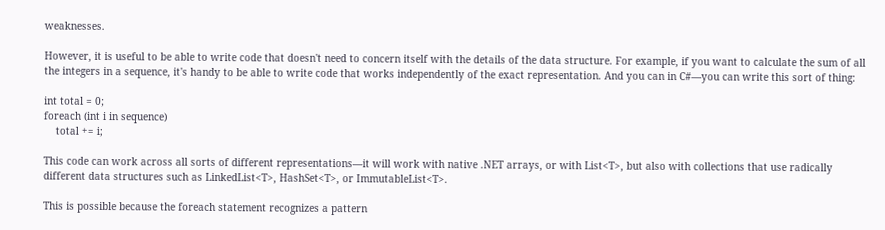weaknesses.

However, it is useful to be able to write code that doesn't need to concern itself with the details of the data structure. For example, if you want to calculate the sum of all the integers in a sequence, it's handy to be able to write code that works independently of the exact representation. And you can in C#—you can write this sort of thing:

int total = 0;
foreach (int i in sequence)
    total += i;

This code can work across all sorts of different representations—it will work with native .NET arrays, or with List<T>, but also with collections that use radically different data structures such as LinkedList<T>, HashSet<T>, or ImmutableList<T>.

This is possible because the foreach statement recognizes a pattern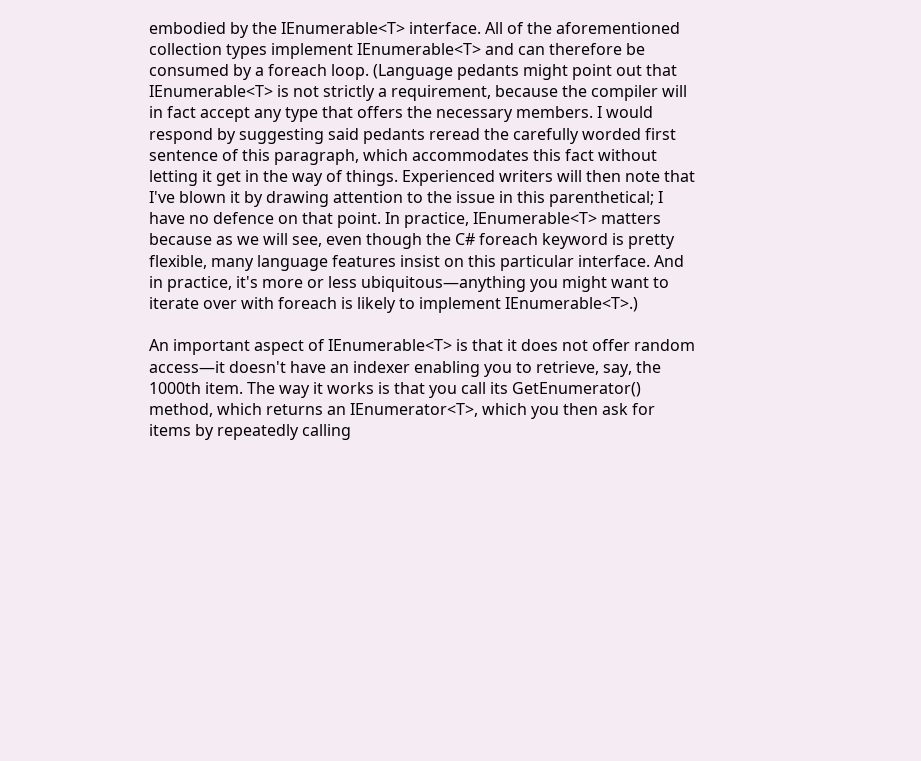embodied by the IEnumerable<T> interface. All of the aforementioned collection types implement IEnumerable<T> and can therefore be consumed by a foreach loop. (Language pedants might point out that IEnumerable<T> is not strictly a requirement, because the compiler will in fact accept any type that offers the necessary members. I would respond by suggesting said pedants reread the carefully worded first sentence of this paragraph, which accommodates this fact without letting it get in the way of things. Experienced writers will then note that I've blown it by drawing attention to the issue in this parenthetical; I have no defence on that point. In practice, IEnumerable<T> matters because as we will see, even though the C# foreach keyword is pretty flexible, many language features insist on this particular interface. And in practice, it's more or less ubiquitous—anything you might want to iterate over with foreach is likely to implement IEnumerable<T>.)

An important aspect of IEnumerable<T> is that it does not offer random access—it doesn't have an indexer enabling you to retrieve, say, the 1000th item. The way it works is that you call its GetEnumerator() method, which returns an IEnumerator<T>, which you then ask for items by repeatedly calling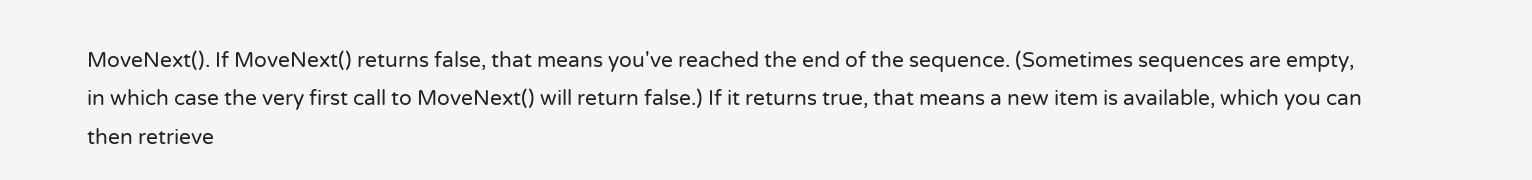MoveNext(). If MoveNext() returns false, that means you've reached the end of the sequence. (Sometimes sequences are empty, in which case the very first call to MoveNext() will return false.) If it returns true, that means a new item is available, which you can then retrieve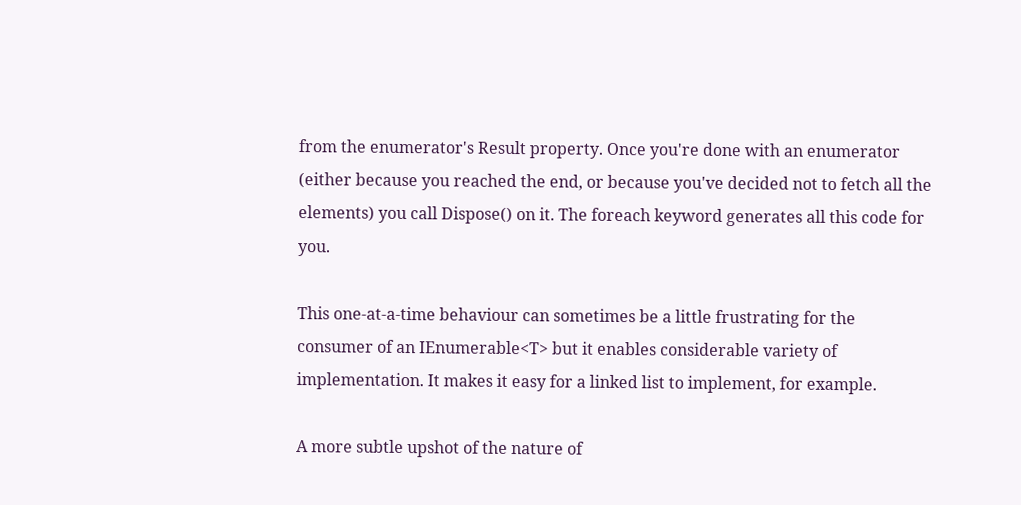from the enumerator's Result property. Once you're done with an enumerator (either because you reached the end, or because you've decided not to fetch all the elements) you call Dispose() on it. The foreach keyword generates all this code for you.

This one-at-a-time behaviour can sometimes be a little frustrating for the consumer of an IEnumerable<T> but it enables considerable variety of implementation. It makes it easy for a linked list to implement, for example.

A more subtle upshot of the nature of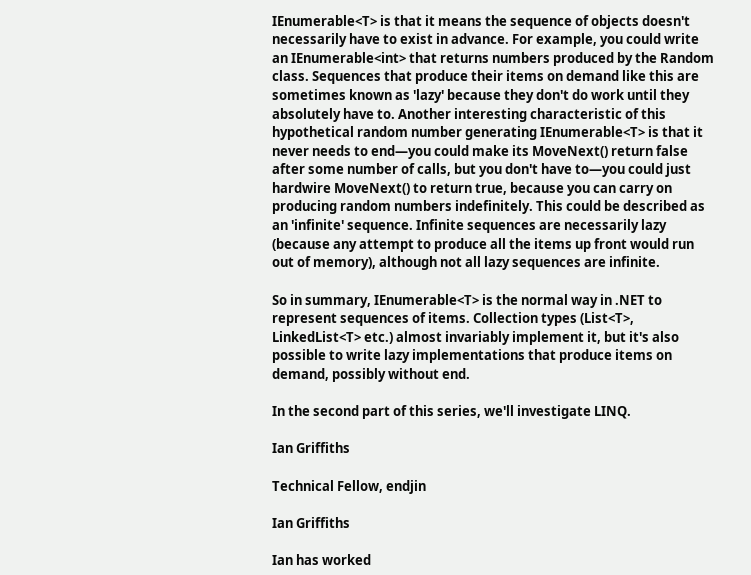IEnumerable<T> is that it means the sequence of objects doesn't necessarily have to exist in advance. For example, you could write an IEnumerable<int> that returns numbers produced by the Random class. Sequences that produce their items on demand like this are sometimes known as 'lazy' because they don't do work until they absolutely have to. Another interesting characteristic of this hypothetical random number generating IEnumerable<T> is that it never needs to end—you could make its MoveNext() return false after some number of calls, but you don't have to—you could just hardwire MoveNext() to return true, because you can carry on producing random numbers indefinitely. This could be described as an 'infinite' sequence. Infinite sequences are necessarily lazy (because any attempt to produce all the items up front would run out of memory), although not all lazy sequences are infinite.

So in summary, IEnumerable<T> is the normal way in .NET to represent sequences of items. Collection types (List<T>, LinkedList<T> etc.) almost invariably implement it, but it's also possible to write lazy implementations that produce items on demand, possibly without end.

In the second part of this series, we'll investigate LINQ.

Ian Griffiths

Technical Fellow, endjin

Ian Griffiths

Ian has worked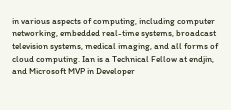in various aspects of computing, including computer networking, embedded real-time systems, broadcast television systems, medical imaging, and all forms of cloud computing. Ian is a Technical Fellow at endjin, and Microsoft MVP in Developer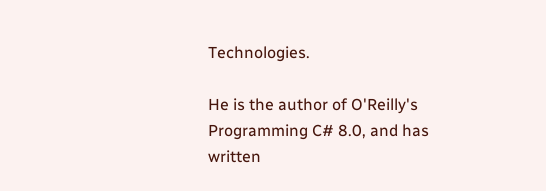Technologies.

He is the author of O'Reilly's Programming C# 8.0, and has written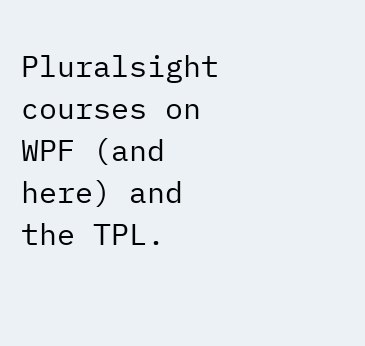Pluralsight courses on WPF (and here) and the TPL.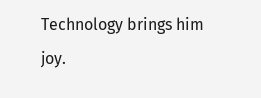Technology brings him joy.